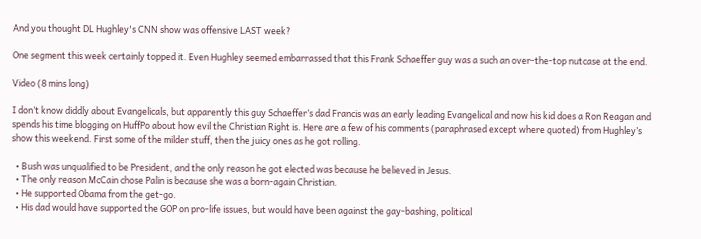And you thought DL Hughley's CNN show was offensive LAST week?

One segment this week certainly topped it. Even Hughley seemed embarrassed that this Frank Schaeffer guy was a such an over-the-top nutcase at the end.

Video (8 mins long)

I don’t know diddly about Evangelicals, but apparently this guy Schaeffer’s dad Francis was an early leading Evangelical and now his kid does a Ron Reagan and spends his time blogging on HuffPo about how evil the Christian Right is. Here are a few of his comments (paraphrased except where quoted) from Hughley’s show this weekend. First some of the milder stuff, then the juicy ones as he got rolling.

  • Bush was unqualified to be President, and the only reason he got elected was because he believed in Jesus.
  • The only reason McCain chose Palin is because she was a born-again Christian.
  • He supported Obama from the get-go.
  • His dad would have supported the GOP on pro-life issues, but would have been against the gay-bashing, political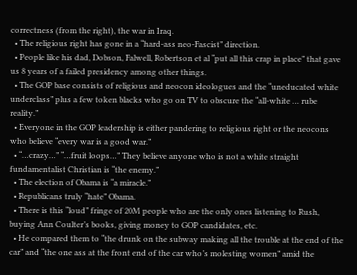correctness (from the right), the war in Iraq.
  • The religious right has gone in a “hard-ass neo-Fascist” direction.
  • People like his dad, Dobson, Falwell, Robertson et al “put all this crap in place” that gave us 8 years of a failed presidency among other things.
  • The GOP base consists of religious and neocon ideologues and the “uneducated white underclass” plus a few token blacks who go on TV to obscure the “all-white … rube reality.”
  • Everyone in the GOP leadership is either pandering to religious right or the neocons who believe “every war is a good war.”
  • “…crazy…” “…fruit loops…” They believe anyone who is not a white straight fundamentalist Christian is “the enemy.”
  • The election of Obama is “a miracle.”
  • Republicans truly “hate” Obama.
  • There is this “loud” fringe of 20M people who are the only ones listening to Rush, buying Ann Coulter’s books, giving money to GOP candidates, etc.
  • He compared them to “the drunk on the subway making all the trouble at the end of the car” and “the one ass at the front end of the car who’s molesting women” amid the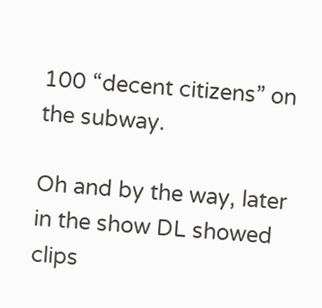100 “decent citizens” on the subway.

Oh and by the way, later in the show DL showed clips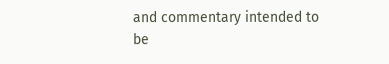and commentary intended to be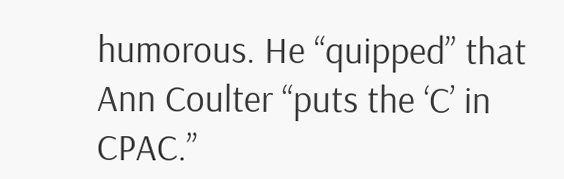humorous. He “quipped” that Ann Coulter “puts the ‘C’ in CPAC.”